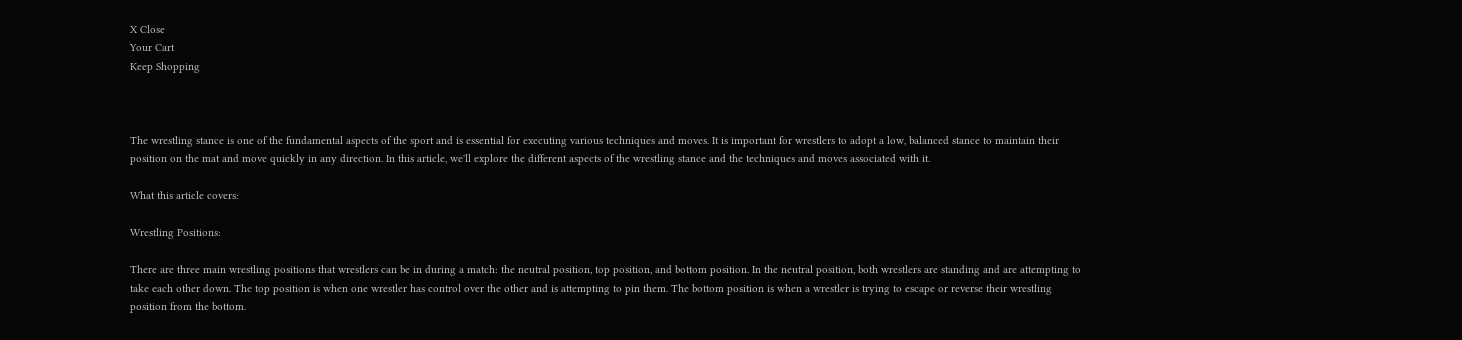X Close
Your Cart
Keep Shopping



The wrestling stance is one of the fundamental aspects of the sport and is essential for executing various techniques and moves. It is important for wrestlers to adopt a low, balanced stance to maintain their position on the mat and move quickly in any direction. In this article, we'll explore the different aspects of the wrestling stance and the techniques and moves associated with it.

What this article covers:

Wrestling Positions:

There are three main wrestling positions that wrestlers can be in during a match: the neutral position, top position, and bottom position. In the neutral position, both wrestlers are standing and are attempting to take each other down. The top position is when one wrestler has control over the other and is attempting to pin them. The bottom position is when a wrestler is trying to escape or reverse their wrestling position from the bottom.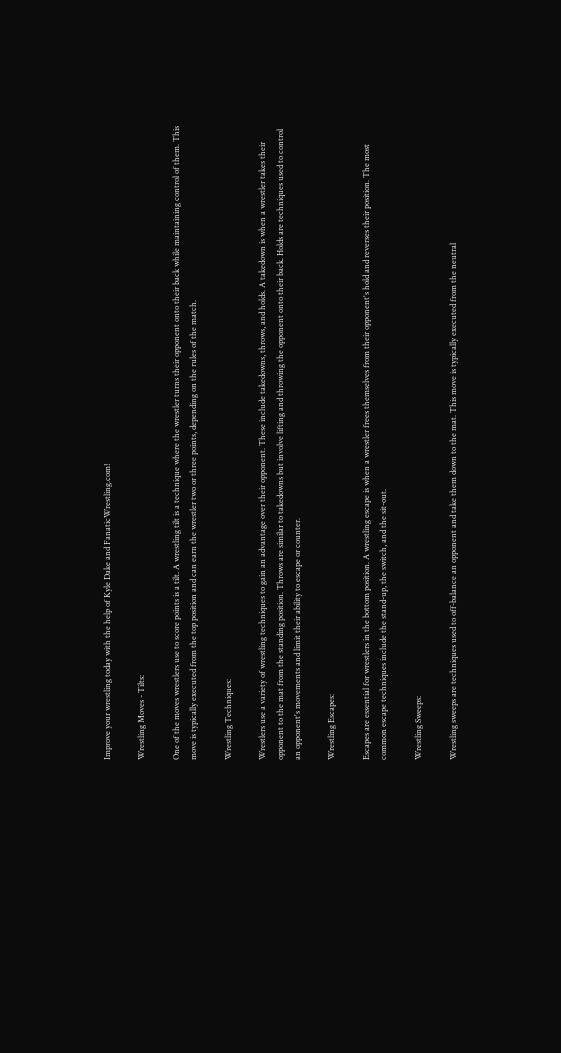Improve your wrestling today with the help of Kyle Dake and FanaticWrestling.com!

Wrestling Moves - Tilts:

One of the moves wrestlers use to score points is a tilt. A wrestling tilt is a technique where the wrestler turns their opponent onto their back while maintaining control of them. This move is typically executed from the top position and can earn the wrestler two or three points, depending on the rules of the match.

Wrestling Techniques:

Wrestlers use a variety of wrestling techniques to gain an advantage over their opponent. These include takedowns, throws, and holds. A takedown is when a wrestler takes their opponent to the mat from the standing position. Throws are similar to takedowns but involve lifting and throwing the opponent onto their back. Holds are techniques used to control an opponent's movements and limit their ability to escape or counter.

Wrestling Escapes:

Escapes are essential for wrestlers in the bottom position. A wrestling escape is when a wrestler frees themselves from their opponent's hold and reverses their position. The most common escape techniques include the stand-up, the switch, and the sit-out.

Wrestling Sweeps:

Wrestling sweeps are techniques used to off-balance an opponent and take them down to the mat. This move is typically executed from the neutral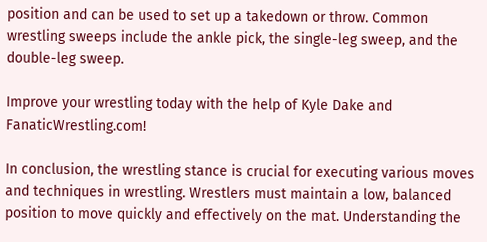position and can be used to set up a takedown or throw. Common wrestling sweeps include the ankle pick, the single-leg sweep, and the double-leg sweep.

Improve your wrestling today with the help of Kyle Dake and FanaticWrestling.com!

In conclusion, the wrestling stance is crucial for executing various moves and techniques in wrestling. Wrestlers must maintain a low, balanced position to move quickly and effectively on the mat. Understanding the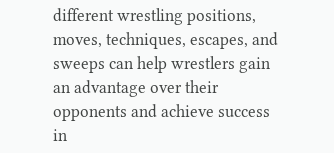different wrestling positions, moves, techniques, escapes, and sweeps can help wrestlers gain an advantage over their opponents and achieve success in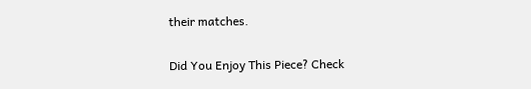their matches.

Did You Enjoy This Piece? Check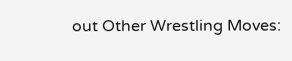out Other Wrestling Moves: